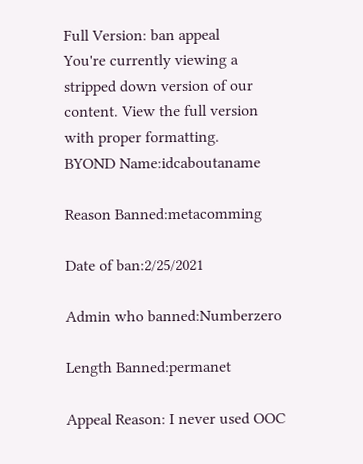Full Version: ban appeal
You're currently viewing a stripped down version of our content. View the full version with proper formatting.
BYOND Name:idcaboutaname

Reason Banned:metacomming

Date of ban:2/25/2021

Admin who banned:Numberzero

Length Banned:permanet

Appeal Reason: I never used OOC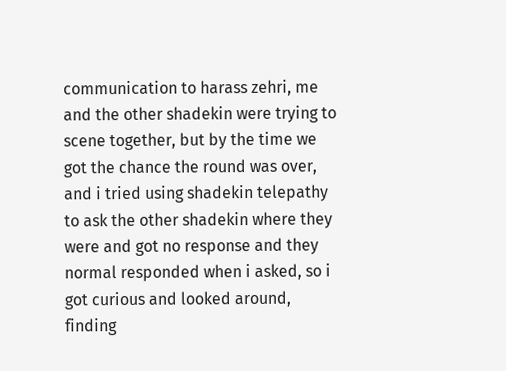communication to harass zehri, me and the other shadekin were trying to scene together, but by the time we got the chance the round was over, and i tried using shadekin telepathy to ask the other shadekin where they were and got no response and they normal responded when i asked, so i got curious and looked around, finding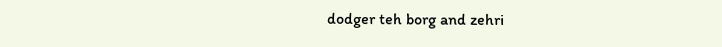dodger teh borg and zehri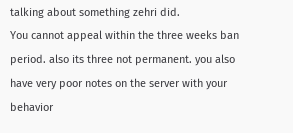talking about something zehri did.
You cannot appeal within the three weeks ban period. also its three not permanent. you also have very poor notes on the server with your behavior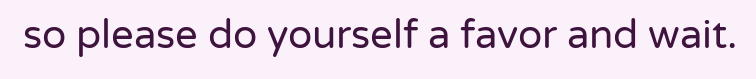so please do yourself a favor and wait.